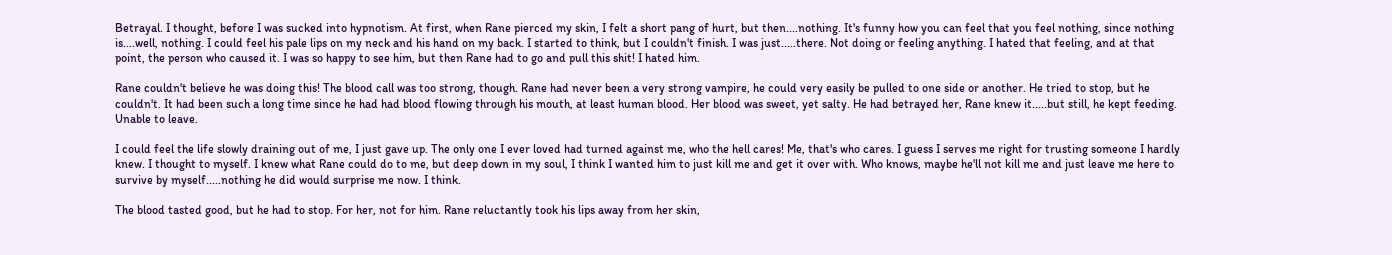Betrayal. I thought, before I was sucked into hypnotism. At first, when Rane pierced my skin, I felt a short pang of hurt, but then....nothing. It's funny how you can feel that you feel nothing, since nothing is....well, nothing. I could feel his pale lips on my neck and his hand on my back. I started to think, but I couldn't finish. I was just.....there. Not doing or feeling anything. I hated that feeling, and at that point, the person who caused it. I was so happy to see him, but then Rane had to go and pull this shit! I hated him.

Rane couldn't believe he was doing this! The blood call was too strong, though. Rane had never been a very strong vampire, he could very easily be pulled to one side or another. He tried to stop, but he couldn't. It had been such a long time since he had had blood flowing through his mouth, at least human blood. Her blood was sweet, yet salty. He had betrayed her, Rane knew it.....but still, he kept feeding. Unable to leave.

I could feel the life slowly draining out of me, I just gave up. The only one I ever loved had turned against me, who the hell cares! Me, that's who cares. I guess I serves me right for trusting someone I hardly knew. I thought to myself. I knew what Rane could do to me, but deep down in my soul, I think I wanted him to just kill me and get it over with. Who knows, maybe he'll not kill me and just leave me here to survive by myself.....nothing he did would surprise me now. I think.

The blood tasted good, but he had to stop. For her, not for him. Rane reluctantly took his lips away from her skin,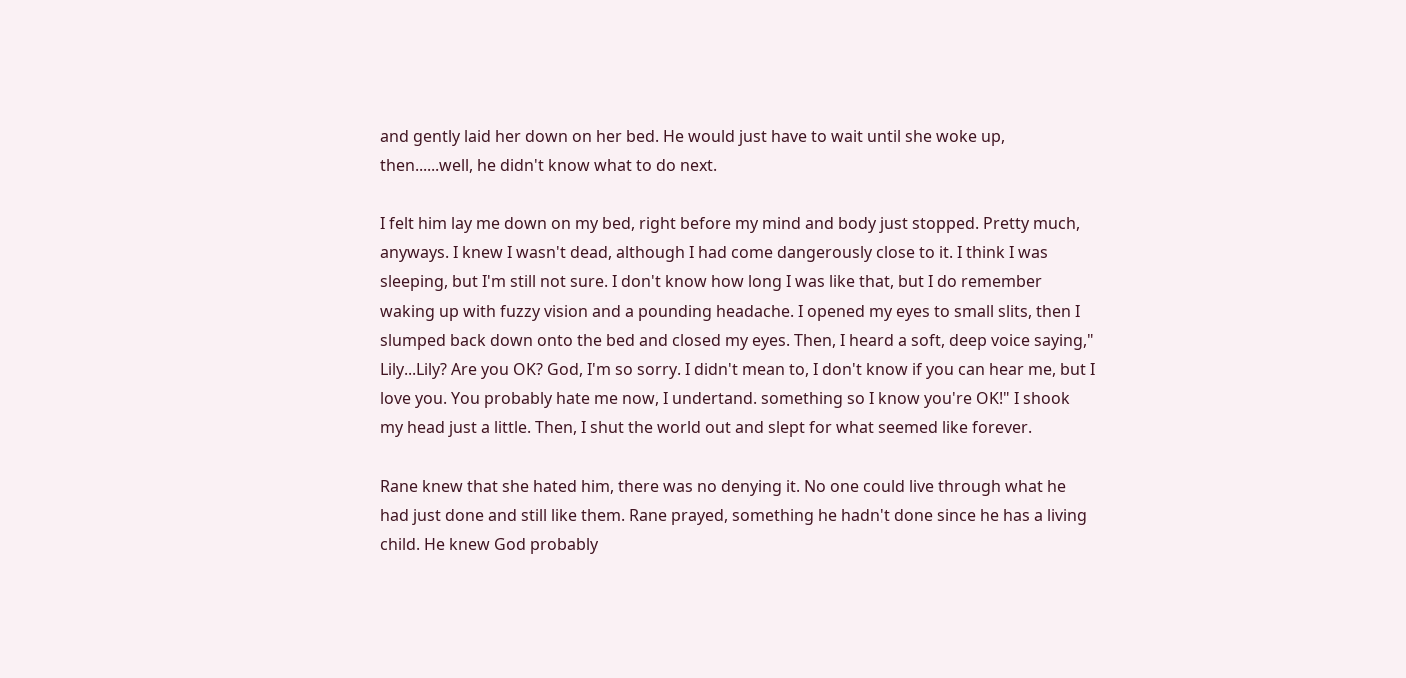and gently laid her down on her bed. He would just have to wait until she woke up, then......well, he didn't know what to do next.

I felt him lay me down on my bed, right before my mind and body just stopped. Pretty much, anyways. I knew I wasn't dead, although I had come dangerously close to it. I think I was sleeping, but I'm still not sure. I don't know how long I was like that, but I do remember waking up with fuzzy vision and a pounding headache. I opened my eyes to small slits, then I slumped back down onto the bed and closed my eyes. Then, I heard a soft, deep voice saying," Lily...Lily? Are you OK? God, I'm so sorry. I didn't mean to, I don't know if you can hear me, but I love you. You probably hate me now, I undertand. something so I know you're OK!" I shook my head just a little. Then, I shut the world out and slept for what seemed like forever.

Rane knew that she hated him, there was no denying it. No one could live through what he had just done and still like them. Rane prayed, something he hadn't done since he has a living child. He knew God probably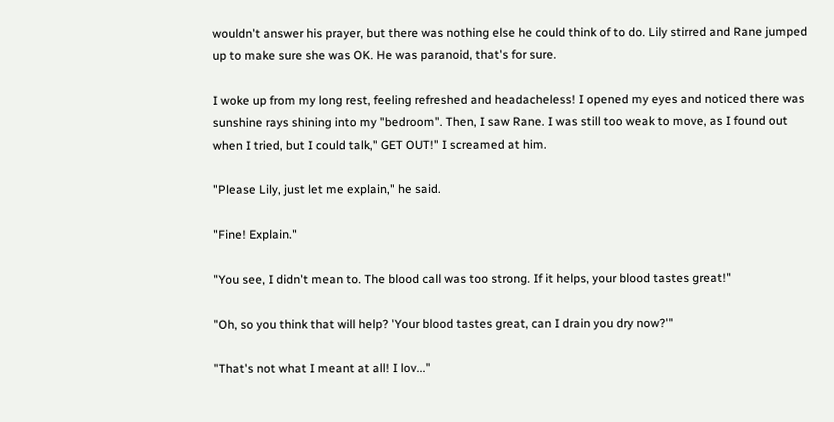wouldn't answer his prayer, but there was nothing else he could think of to do. Lily stirred and Rane jumped up to make sure she was OK. He was paranoid, that's for sure.

I woke up from my long rest, feeling refreshed and headacheless! I opened my eyes and noticed there was sunshine rays shining into my "bedroom". Then, I saw Rane. I was still too weak to move, as I found out when I tried, but I could talk," GET OUT!" I screamed at him.

"Please Lily, just let me explain," he said.

"Fine! Explain."

"You see, I didn't mean to. The blood call was too strong. If it helps, your blood tastes great!"

"Oh, so you think that will help? 'Your blood tastes great, can I drain you dry now?'"

"That's not what I meant at all! I lov..."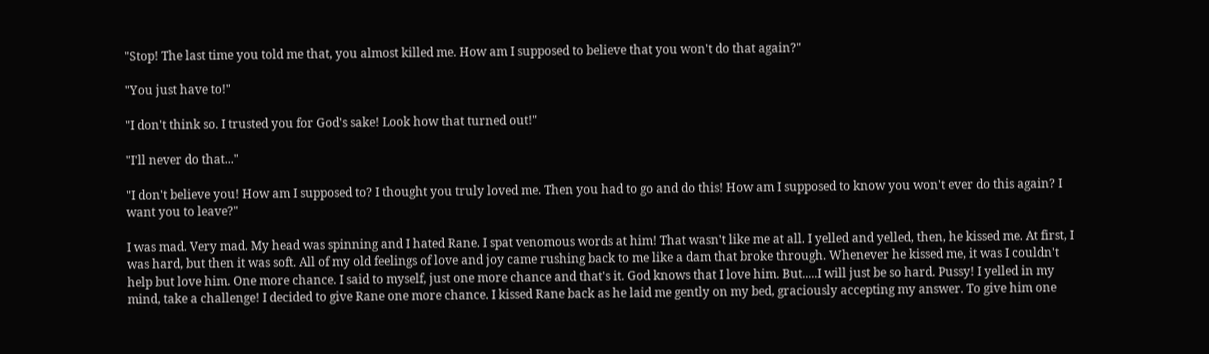"Stop! The last time you told me that, you almost killed me. How am I supposed to believe that you won't do that again?"

"You just have to!"

"I don't think so. I trusted you for God's sake! Look how that turned out!"

"I'll never do that..."

"I don't believe you! How am I supposed to? I thought you truly loved me. Then you had to go and do this! How am I supposed to know you won't ever do this again? I want you to leave?"

I was mad. Very mad. My head was spinning and I hated Rane. I spat venomous words at him! That wasn't like me at all. I yelled and yelled, then, he kissed me. At first, I was hard, but then it was soft. All of my old feelings of love and joy came rushing back to me like a dam that broke through. Whenever he kissed me, it was I couldn't help but love him. One more chance. I said to myself, just one more chance and that's it. God knows that I love him. But.....I will just be so hard. Pussy! I yelled in my mind, take a challenge! I decided to give Rane one more chance. I kissed Rane back as he laid me gently on my bed, graciously accepting my answer. To give him one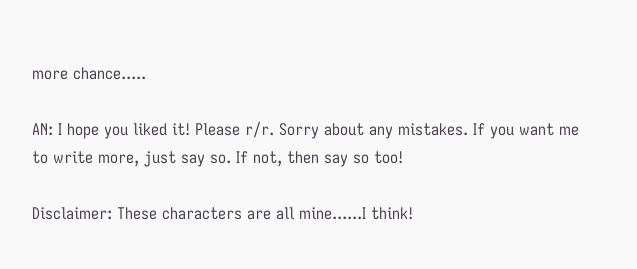more chance.....

AN: I hope you liked it! Please r/r. Sorry about any mistakes. If you want me to write more, just say so. If not, then say so too!

Disclaimer: These characters are all mine......I think!